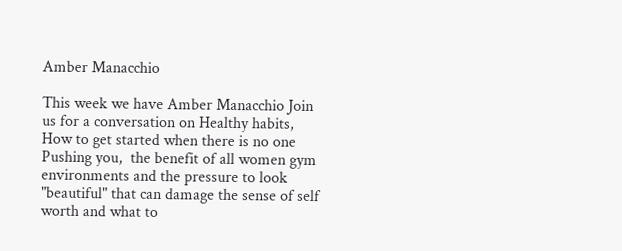Amber Manacchio

This week we have Amber Manacchio Join us for a conversation on Healthy habits, How to get started when there is no one Pushing you,  the benefit of all women gym environments and the pressure to look "beautiful" that can damage the sense of self worth and what to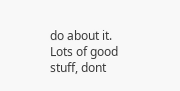do about it.  Lots of good stuff, dont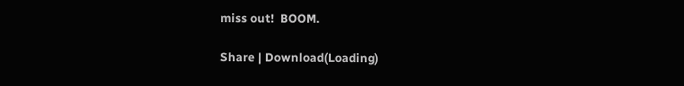miss out!  BOOM.

Share | Download(Loading)